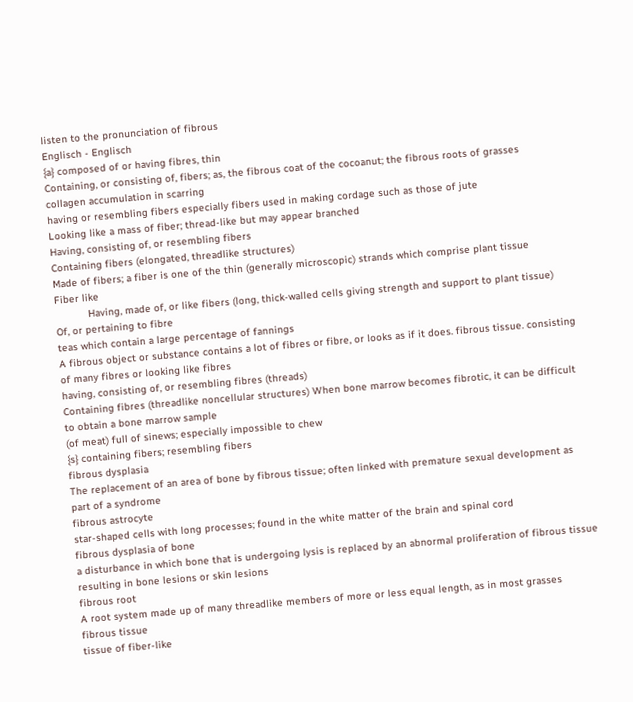listen to the pronunciation of fibrous
Englisch - Englisch
{a} composed of or having fibres, thin
Containing, or consisting of, fibers; as, the fibrous coat of the cocoanut; the fibrous roots of grasses
collagen accumulation in scarring
having or resembling fibers especially fibers used in making cordage such as those of jute
Looking like a mass of fiber; thread-like but may appear branched
Having, consisting of, or resembling fibers
Containing fibers (elongated, threadlike structures)
Made of fibers; a fiber is one of the thin (generally microscopic) strands which comprise plant tissue
Fiber like
           Having, made of, or like fibers (long, thick-walled cells giving strength and support to plant tissue)
Of, or pertaining to fibre
teas which contain a large percentage of fannings
A fibrous object or substance contains a lot of fibres or fibre, or looks as if it does. fibrous tissue. consisting of many fibres or looking like fibres
having, consisting of, or resembling fibres (threads)
Containing fibres (threadlike noncellular structures) When bone marrow becomes fibrotic, it can be difficult to obtain a bone marrow sample
(of meat) full of sinews; especially impossible to chew
{s} containing fibers; resembling fibers
fibrous dysplasia
The replacement of an area of bone by fibrous tissue; often linked with premature sexual development as part of a syndrome
fibrous astrocyte
star-shaped cells with long processes; found in the white matter of the brain and spinal cord
fibrous dysplasia of bone
a disturbance in which bone that is undergoing lysis is replaced by an abnormal proliferation of fibrous tissue resulting in bone lesions or skin lesions
fibrous root
A root system made up of many threadlike members of more or less equal length, as in most grasses
fibrous tissue
tissue of fiber-like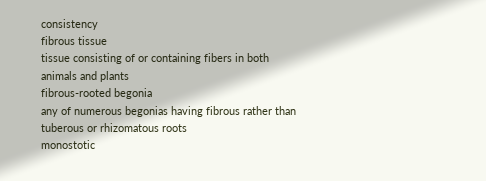consistency
fibrous tissue
tissue consisting of or containing fibers in both animals and plants
fibrous-rooted begonia
any of numerous begonias having fibrous rather than tuberous or rhizomatous roots
monostotic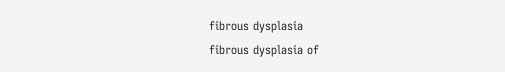fibrous dysplasia
fibrous dysplasia of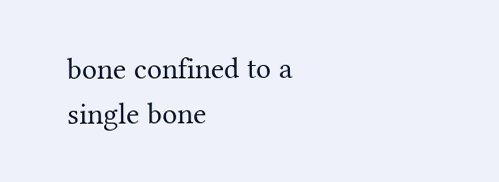bone confined to a single bone